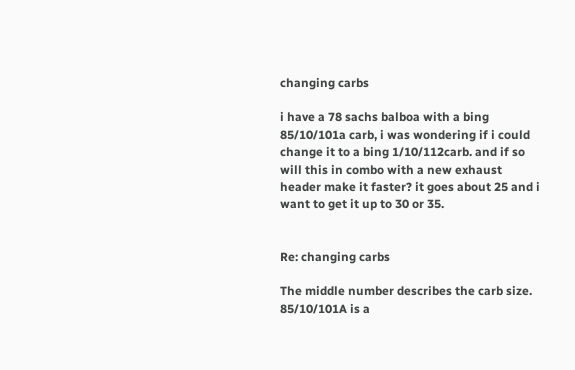changing carbs

i have a 78 sachs balboa with a bing 85/10/101a carb, i was wondering if i could change it to a bing 1/10/112carb. and if so will this in combo with a new exhaust header make it faster? it goes about 25 and i want to get it up to 30 or 35.


Re: changing carbs

The middle number describes the carb size. 85/10/101A is a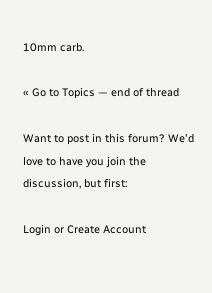10mm carb.

« Go to Topics — end of thread

Want to post in this forum? We'd love to have you join the discussion, but first:

Login or Create Account